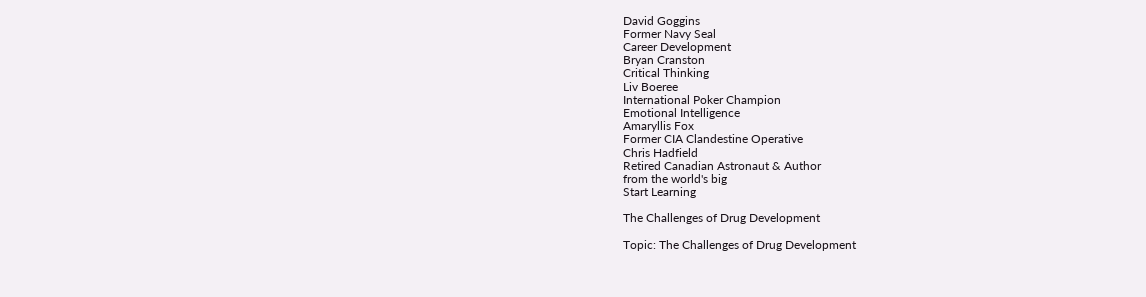David Goggins
Former Navy Seal
Career Development
Bryan Cranston
Critical Thinking
Liv Boeree
International Poker Champion
Emotional Intelligence
Amaryllis Fox
Former CIA Clandestine Operative
Chris Hadfield
Retired Canadian Astronaut & Author
from the world's big
Start Learning

The Challenges of Drug Development

Topic: The Challenges of Drug Development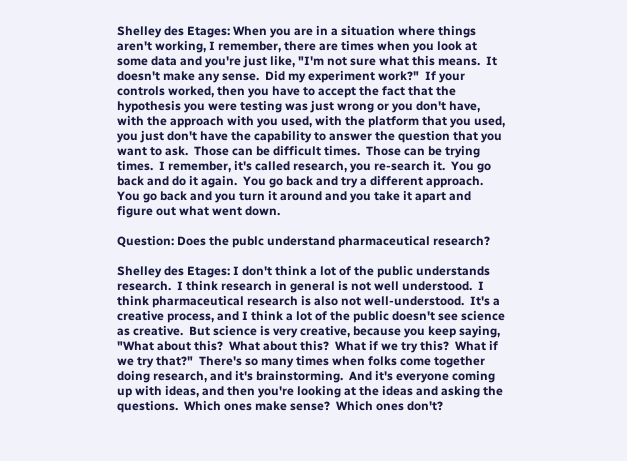Shelley des Etages: When you are in a situation where things aren't working, I remember, there are times when you look at some data and you're just like, "I'm not sure what this means.  It doesn't make any sense.  Did my experiment work?"  If your controls worked, then you have to accept the fact that the hypothesis you were testing was just wrong or you don't have, with the approach with you used, with the platform that you used, you just don't have the capability to answer the question that you want to ask.  Those can be difficult times.  Those can be trying times.  I remember, it's called research, you re-search it.  You go back and do it again.  You go back and try a different approach.  You go back and you turn it around and you take it apart and figure out what went down.

Question: Does the publc understand pharmaceutical research?

Shelley des Etages: I don't think a lot of the public understands research.  I think research in general is not well understood.  I think pharmaceutical research is also not well-understood.  It's a creative process, and I think a lot of the public doesn't see science as creative.  But science is very creative, because you keep saying, "What about this?  What about this?  What if we try this?  What if we try that?"  There's so many times when folks come together doing research, and it's brainstorming.  And it's everyone coming up with ideas, and then you're looking at the ideas and asking the questions.  Which ones make sense?  Which ones don't?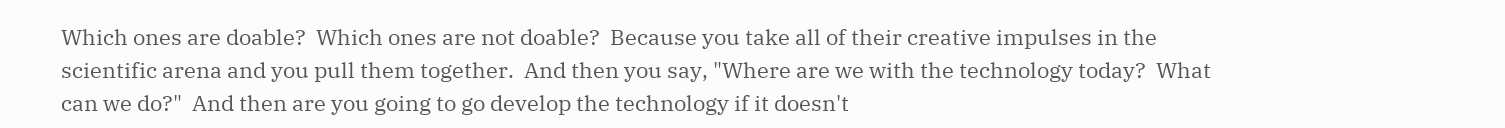Which ones are doable?  Which ones are not doable?  Because you take all of their creative impulses in the scientific arena and you pull them together.  And then you say, "Where are we with the technology today?  What can we do?"  And then are you going to go develop the technology if it doesn't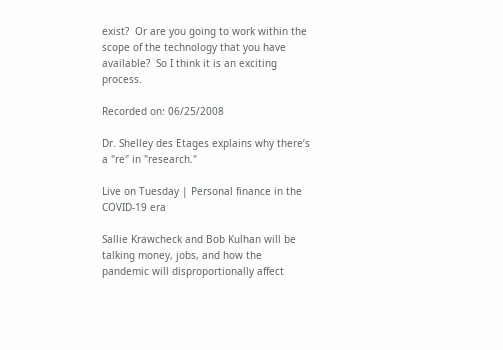exist?  Or are you going to work within the scope of the technology that you have available?  So I think it is an exciting process.

Recorded on: 06/25/2008

Dr. Shelley des Etages explains why there’s a "re" in "research."

Live on Tuesday | Personal finance in the COVID-19 era

Sallie Krawcheck and Bob Kulhan will be talking money, jobs, and how the pandemic will disproportionally affect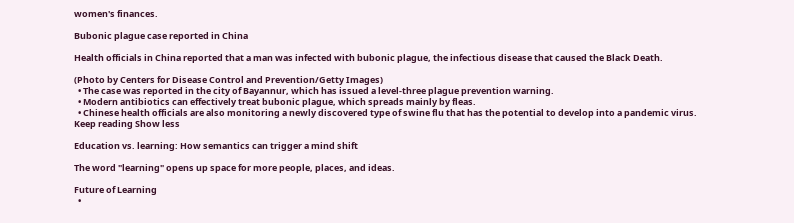women's finances.

Bubonic plague case reported in China

Health officials in China reported that a man was infected with bubonic plague, the infectious disease that caused the Black Death.

(Photo by Centers for Disease Control and Prevention/Getty Images)
  • The case was reported in the city of Bayannur, which has issued a level-three plague prevention warning.
  • Modern antibiotics can effectively treat bubonic plague, which spreads mainly by fleas.
  • Chinese health officials are also monitoring a newly discovered type of swine flu that has the potential to develop into a pandemic virus.
Keep reading Show less

Education vs. learning: How semantics can trigger a mind shift

The word "learning" opens up space for more people, places, and ideas.

Future of Learning
  •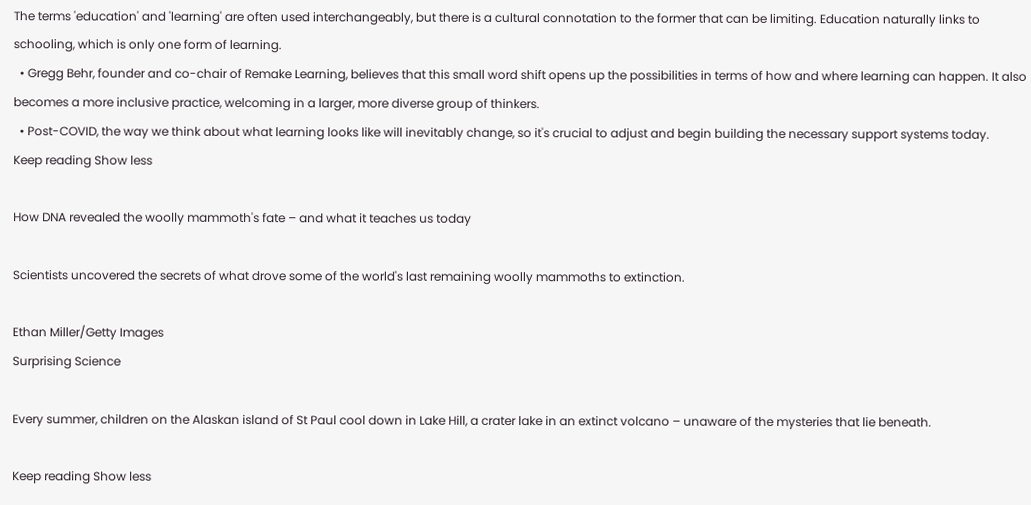The terms 'education' and 'learning' are often used interchangeably, but there is a cultural connotation to the former that can be limiting. Education naturally links to schooling, which is only one form of learning.
  • Gregg Behr, founder and co-chair of Remake Learning, believes that this small word shift opens up the possibilities in terms of how and where learning can happen. It also becomes a more inclusive practice, welcoming in a larger, more diverse group of thinkers.
  • Post-COVID, the way we think about what learning looks like will inevitably change, so it's crucial to adjust and begin building the necessary support systems today.
Keep reading Show less

How DNA revealed the woolly mammoth's fate – and what it teaches us today

Scientists uncovered the secrets of what drove some of the world's last remaining woolly mammoths to extinction.

Ethan Miller/Getty Images
Surprising Science

Every summer, children on the Alaskan island of St Paul cool down in Lake Hill, a crater lake in an extinct volcano – unaware of the mysteries that lie beneath.

Keep reading Show less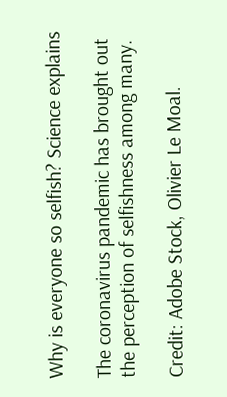Why is everyone so selfish? Science explains

The coronavirus pandemic has brought out the perception of selfishness among many.

Credit: Adobe Stock, Olivier Le Moal.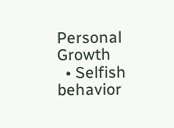Personal Growth
  • Selfish behavior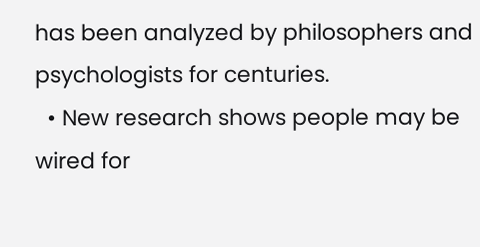has been analyzed by philosophers and psychologists for centuries.
  • New research shows people may be wired for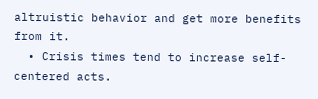altruistic behavior and get more benefits from it.
  • Crisis times tend to increase self-centered acts.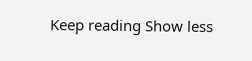Keep reading Show less